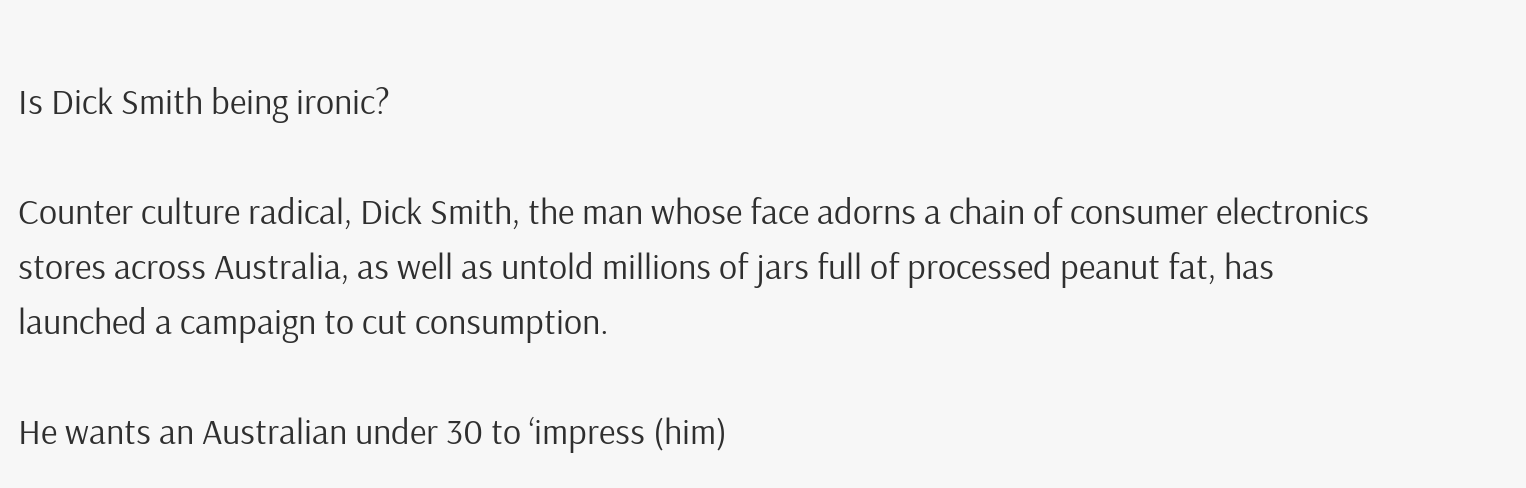Is Dick Smith being ironic?

Counter culture radical, Dick Smith, the man whose face adorns a chain of consumer electronics stores across Australia, as well as untold millions of jars full of processed peanut fat, has launched a campaign to cut consumption.

He wants an Australian under 30 to ‘impress (him)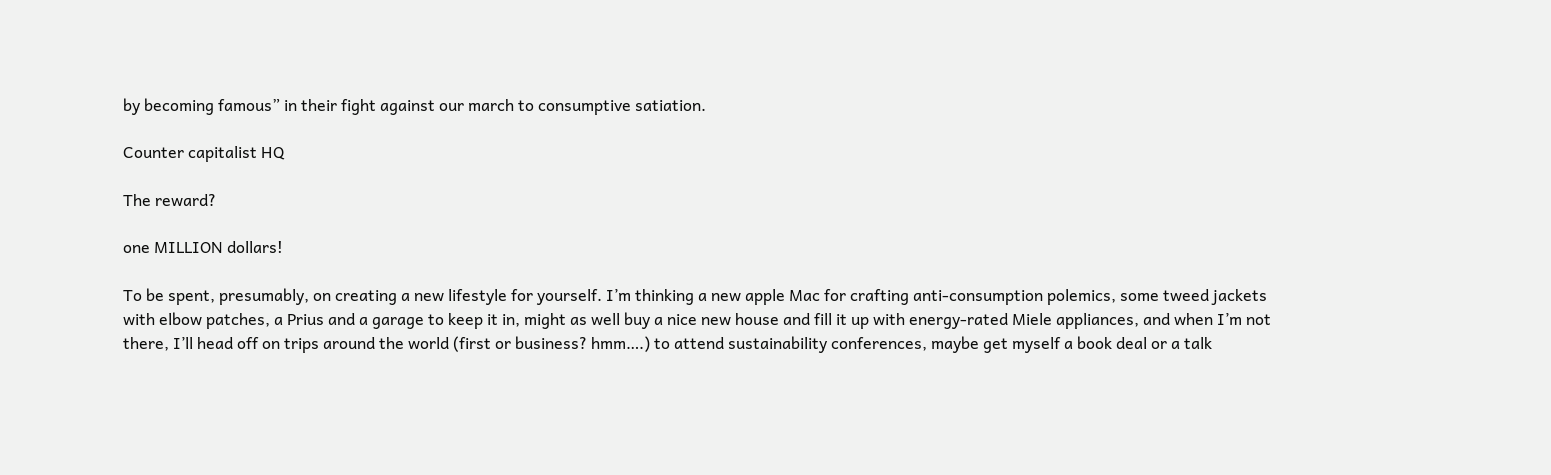by becoming famous” in their fight against our march to consumptive satiation.

Counter capitalist HQ

The reward?

one MILLION dollars!

To be spent, presumably, on creating a new lifestyle for yourself. I’m thinking a new apple Mac for crafting anti-consumption polemics, some tweed jackets with elbow patches, a Prius and a garage to keep it in, might as well buy a nice new house and fill it up with energy-rated Miele appliances, and when I’m not there, I’ll head off on trips around the world (first or business? hmm….) to attend sustainability conferences, maybe get myself a book deal or a talk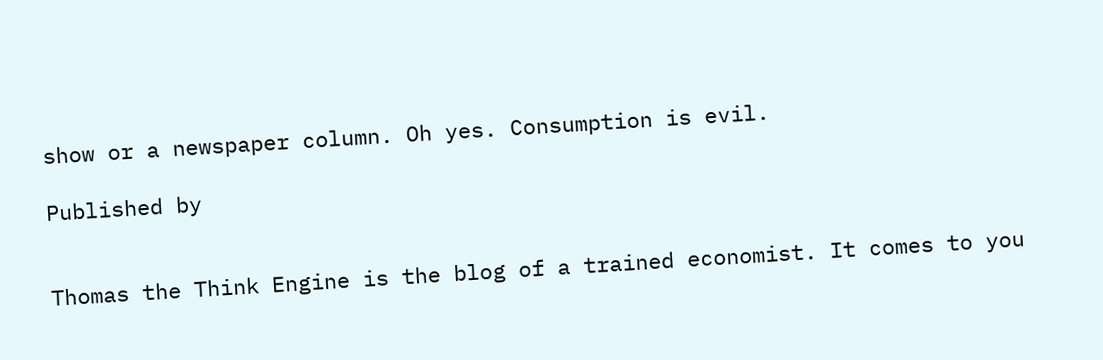show or a newspaper column. Oh yes. Consumption is evil.

Published by


Thomas the Think Engine is the blog of a trained economist. It comes to you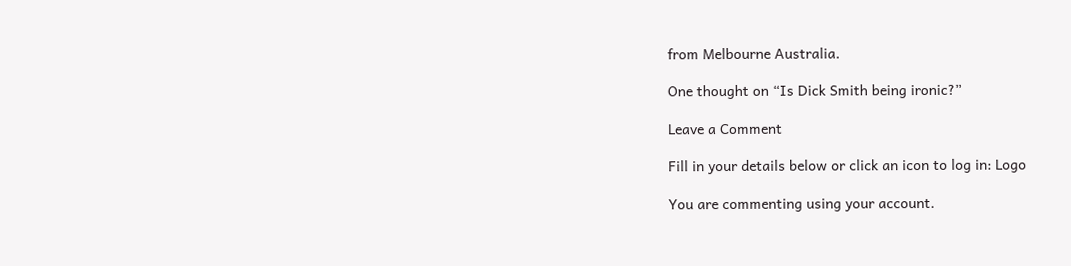from Melbourne Australia.

One thought on “Is Dick Smith being ironic?”

Leave a Comment

Fill in your details below or click an icon to log in: Logo

You are commenting using your account.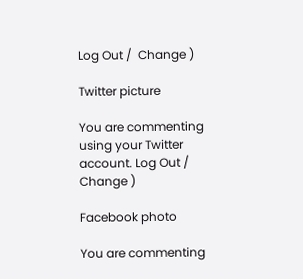Log Out /  Change )

Twitter picture

You are commenting using your Twitter account. Log Out /  Change )

Facebook photo

You are commenting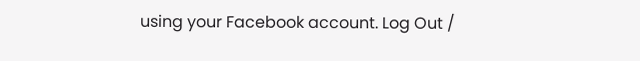using your Facebook account. Log Out /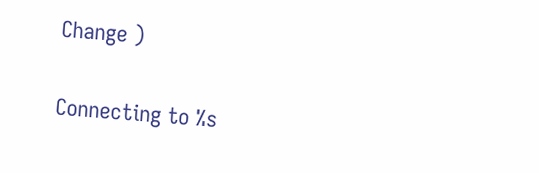Change )

Connecting to %s